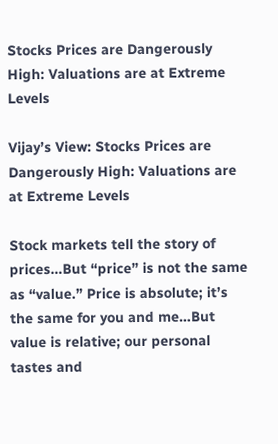Stocks Prices are Dangerously High: Valuations are at Extreme Levels

Vijay’s View: Stocks Prices are Dangerously High: Valuations are at Extreme Levels

Stock markets tell the story of prices…But “price” is not the same as “value.” Price is absolute; it’s the same for you and me…But value is relative; our personal tastes and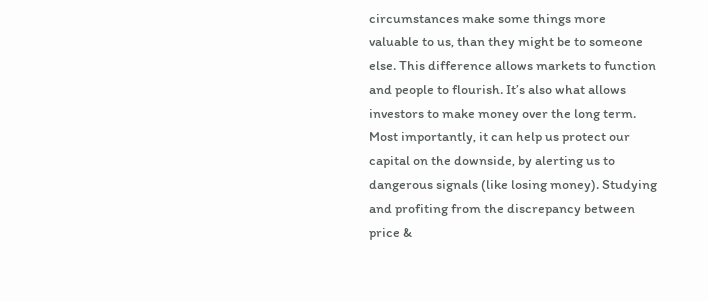circumstances make some things more valuable to us, than they might be to someone else. This difference allows markets to function and people to flourish. It’s also what allows investors to make money over the long term.  Most importantly, it can help us protect our capital on the downside, by alerting us to dangerous signals (like losing money). Studying and profiting from the discrepancy between price &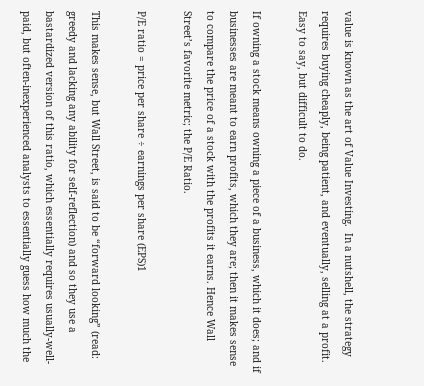value is known as the art of Value Investing.  In a nutshell, the strategy requires buying cheaply, being patient, and eventually, selling at a profit. Easy to say, but difficult to do.

If owning a stock means owning a piece of a business, which it does; and if businesses are meant to earn profits, which they are; then it makes sense to compare the price of a stock with the profits it earns. Hence Wall Street’s favorite metric; the P/E Ratio.

P/E ratio = price per share ÷ earnings per share (EPS)1

This makes sense, but Wall Street, is said to be “forward looking” (read: greedy and lacking any ability for self-reflection) and so they use a bastardized version of this ratio, which essentially requires usually-well-paid, but often-inexperienced analysts to essentially guess how much the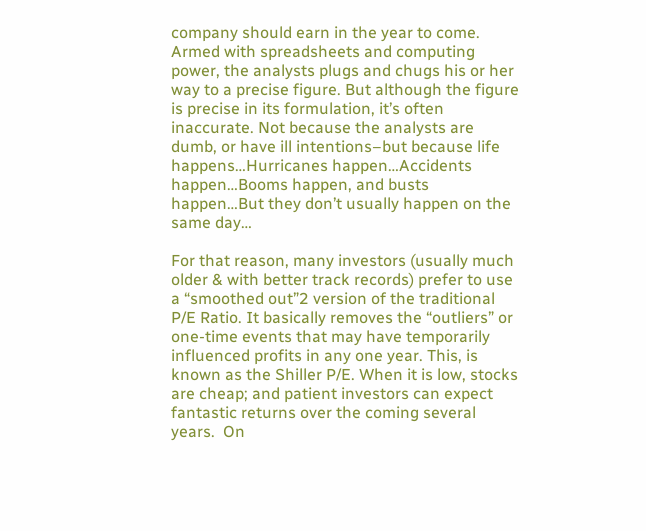company should earn in the year to come. Armed with spreadsheets and computing power, the analysts plugs and chugs his or her way to a precise figure. But although the figure is precise in its formulation, it’s often inaccurate. Not because the analysts are dumb, or have ill intentions–but because life happens…Hurricanes happen…Accidents happen…Booms happen, and busts happen…But they don’t usually happen on the same day…

For that reason, many investors (usually much older & with better track records) prefer to use a “smoothed out”2 version of the traditional P/E Ratio. It basically removes the “outliers” or one-time events that may have temporarily influenced profits in any one year. This, is known as the Shiller P/E. When it is low, stocks are cheap; and patient investors can expect fantastic returns over the coming several years.  On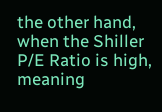the other hand, when the Shiller P/E Ratio is high, meaning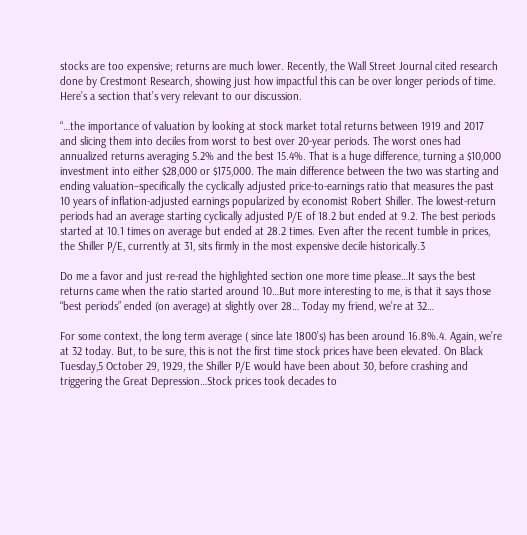stocks are too expensive; returns are much lower. Recently, the Wall Street Journal cited research done by Crestmont Research, showing just how impactful this can be over longer periods of time.  Here’s a section that’s very relevant to our discussion.

“…the importance of valuation by looking at stock market total returns between 1919 and 2017 and slicing them into deciles from worst to best over 20-year periods. The worst ones had annualized returns averaging 5.2% and the best 15.4%. That is a huge difference, turning a $10,000 investment into either $28,000 or $175,000. The main difference between the two was starting and ending valuation–specifically the cyclically adjusted price-to-earnings ratio that measures the past 10 years of inflation-adjusted earnings popularized by economist Robert Shiller. The lowest-return periods had an average starting cyclically adjusted P/E of 18.2 but ended at 9.2. The best periods started at 10.1 times on average but ended at 28.2 times. Even after the recent tumble in prices, the Shiller P/E, currently at 31, sits firmly in the most expensive decile historically.3

Do me a favor and just re-read the highlighted section one more time please…It says the best returns came when the ratio started around 10…But more interesting to me, is that it says those “best periods” ended (on average) at slightly over 28… Today my friend, we’re at 32…

For some context, the long term average ( since late 1800’s) has been around 16.8%.4. Again, we’re at 32 today. But, to be sure, this is not the first time stock prices have been elevated. On Black Tuesday,5 October 29, 1929, the Shiller P/E would have been about 30, before crashing and triggering the Great Depression…Stock prices took decades to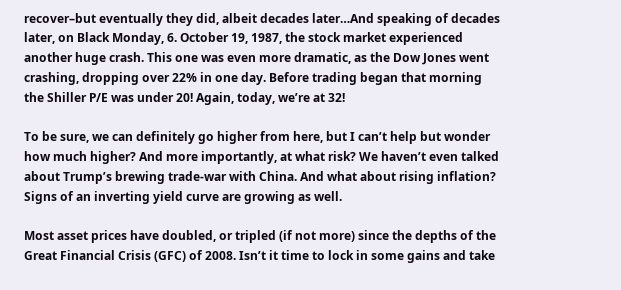recover–but eventually they did, albeit decades later…And speaking of decades later, on Black Monday, 6. October 19, 1987, the stock market experienced another huge crash. This one was even more dramatic, as the Dow Jones went crashing, dropping over 22% in one day. Before trading began that morning the Shiller P/E was under 20! Again, today, we’re at 32!

To be sure, we can definitely go higher from here, but I can’t help but wonder how much higher? And more importantly, at what risk? We haven’t even talked about Trump’s brewing trade-war with China. And what about rising inflation? Signs of an inverting yield curve are growing as well.

Most asset prices have doubled, or tripled (if not more) since the depths of the Great Financial Crisis (GFC) of 2008. Isn’t it time to lock in some gains and take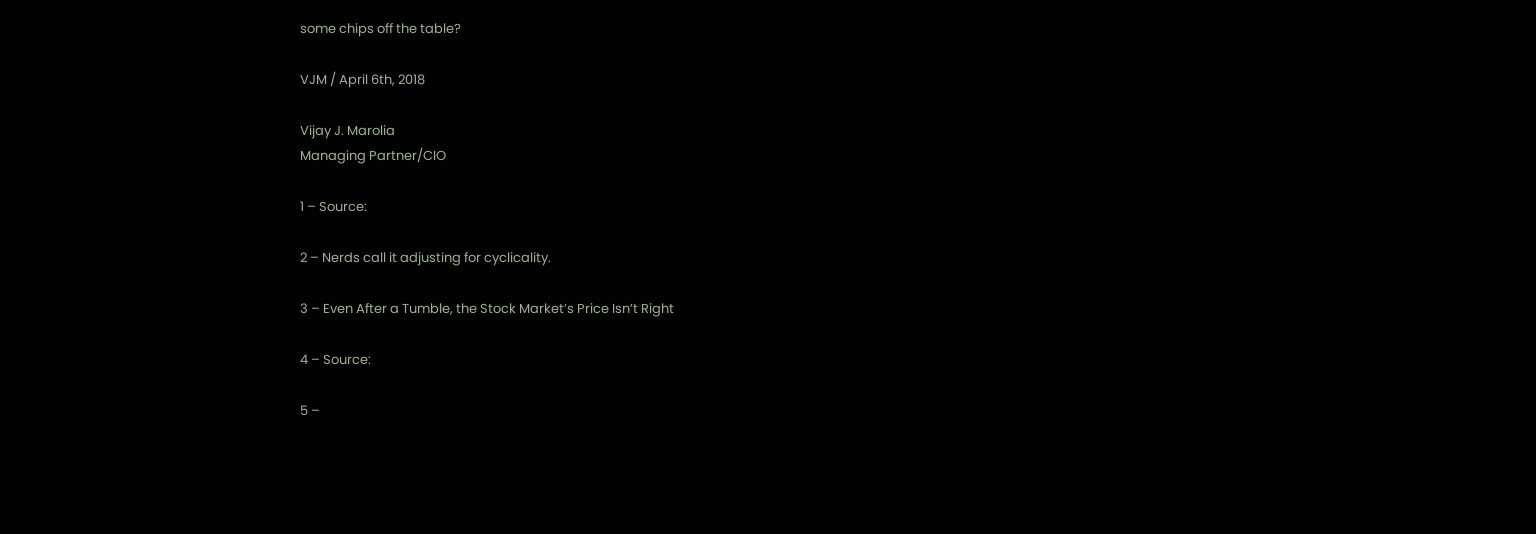some chips off the table?

VJM / April 6th, 2018

Vijay J. Marolia
Managing Partner/CIO

1 – Source:

2 – Nerds call it adjusting for cyclicality.

3 – Even After a Tumble, the Stock Market’s Price Isn’t Right

4 – Source:

5 –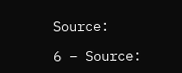Source:

6 – Source: